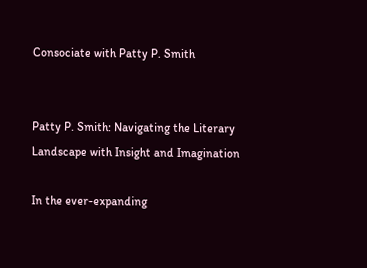Consociate with Patty P. Smith


Patty P. Smith: Navigating the Literary Landscape with Insight and Imagination

In the ever-expanding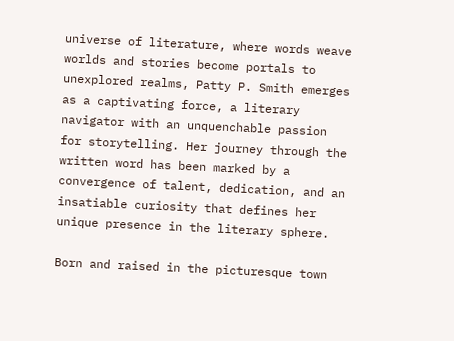universe of literature, where words weave worlds and stories become portals to unexplored realms, Patty P. Smith emerges as a captivating force, a literary navigator with an unquenchable passion for storytelling. Her journey through the written word has been marked by a convergence of talent, dedication, and an insatiable curiosity that defines her unique presence in the literary sphere.

Born and raised in the picturesque town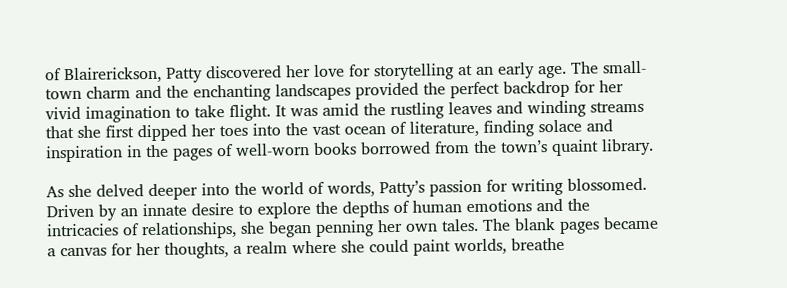of Blairerickson, Patty discovered her love for storytelling at an early age. The small-town charm and the enchanting landscapes provided the perfect backdrop for her vivid imagination to take flight. It was amid the rustling leaves and winding streams that she first dipped her toes into the vast ocean of literature, finding solace and inspiration in the pages of well-worn books borrowed from the town’s quaint library.

As she delved deeper into the world of words, Patty’s passion for writing blossomed. Driven by an innate desire to explore the depths of human emotions and the intricacies of relationships, she began penning her own tales. The blank pages became a canvas for her thoughts, a realm where she could paint worlds, breathe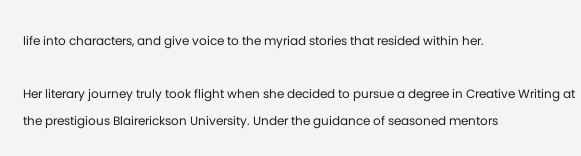life into characters, and give voice to the myriad stories that resided within her.

Her literary journey truly took flight when she decided to pursue a degree in Creative Writing at the prestigious Blairerickson University. Under the guidance of seasoned mentors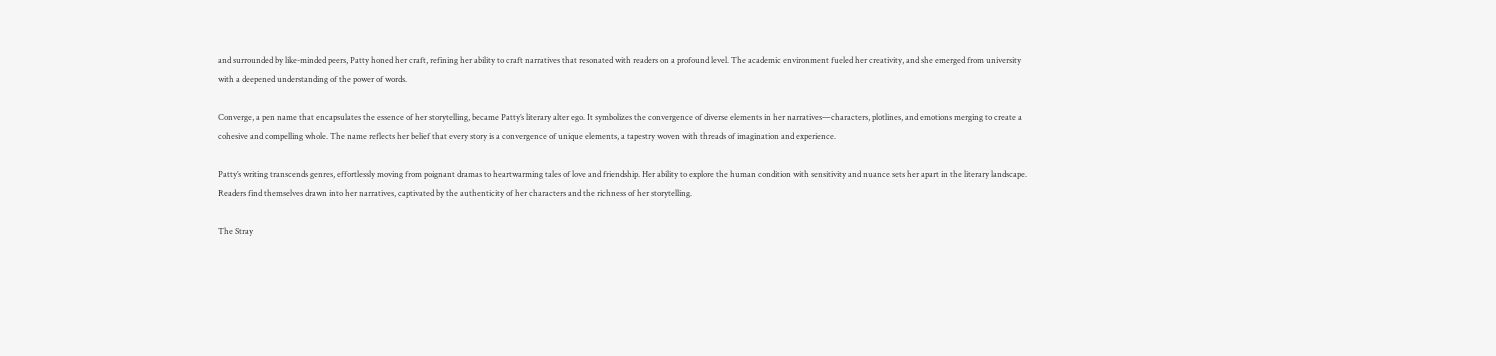and surrounded by like-minded peers, Patty honed her craft, refining her ability to craft narratives that resonated with readers on a profound level. The academic environment fueled her creativity, and she emerged from university with a deepened understanding of the power of words.

Converge, a pen name that encapsulates the essence of her storytelling, became Patty’s literary alter ego. It symbolizes the convergence of diverse elements in her narratives—characters, plotlines, and emotions merging to create a cohesive and compelling whole. The name reflects her belief that every story is a convergence of unique elements, a tapestry woven with threads of imagination and experience.

Patty’s writing transcends genres, effortlessly moving from poignant dramas to heartwarming tales of love and friendship. Her ability to explore the human condition with sensitivity and nuance sets her apart in the literary landscape. Readers find themselves drawn into her narratives, captivated by the authenticity of her characters and the richness of her storytelling.

The Stray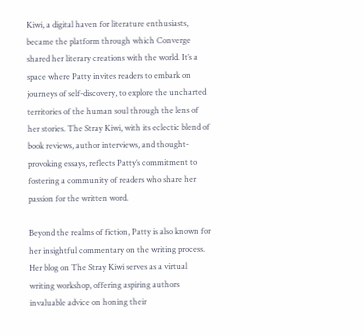Kiwi, a digital haven for literature enthusiasts, became the platform through which Converge shared her literary creations with the world. It’s a space where Patty invites readers to embark on journeys of self-discovery, to explore the uncharted territories of the human soul through the lens of her stories. The Stray Kiwi, with its eclectic blend of book reviews, author interviews, and thought-provoking essays, reflects Patty’s commitment to fostering a community of readers who share her passion for the written word.

Beyond the realms of fiction, Patty is also known for her insightful commentary on the writing process. Her blog on The Stray Kiwi serves as a virtual writing workshop, offering aspiring authors invaluable advice on honing their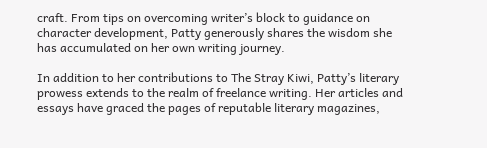craft. From tips on overcoming writer’s block to guidance on character development, Patty generously shares the wisdom she has accumulated on her own writing journey.

In addition to her contributions to The Stray Kiwi, Patty’s literary prowess extends to the realm of freelance writing. Her articles and essays have graced the pages of reputable literary magazines,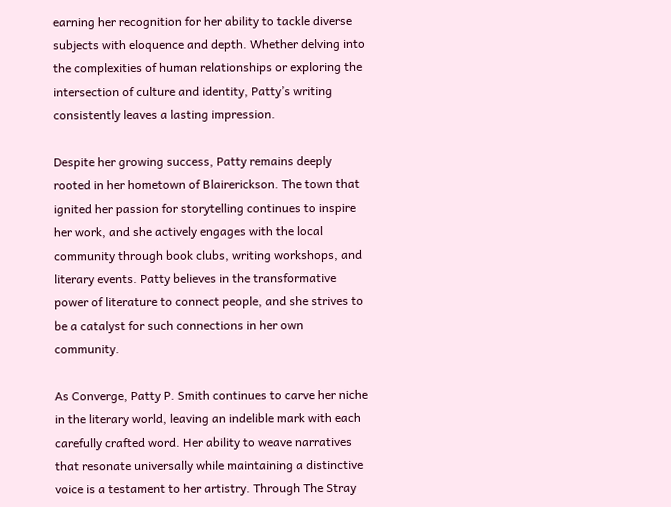earning her recognition for her ability to tackle diverse subjects with eloquence and depth. Whether delving into the complexities of human relationships or exploring the intersection of culture and identity, Patty’s writing consistently leaves a lasting impression.

Despite her growing success, Patty remains deeply rooted in her hometown of Blairerickson. The town that ignited her passion for storytelling continues to inspire her work, and she actively engages with the local community through book clubs, writing workshops, and literary events. Patty believes in the transformative power of literature to connect people, and she strives to be a catalyst for such connections in her own community.

As Converge, Patty P. Smith continues to carve her niche in the literary world, leaving an indelible mark with each carefully crafted word. Her ability to weave narratives that resonate universally while maintaining a distinctive voice is a testament to her artistry. Through The Stray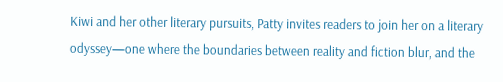Kiwi and her other literary pursuits, Patty invites readers to join her on a literary odyssey—one where the boundaries between reality and fiction blur, and the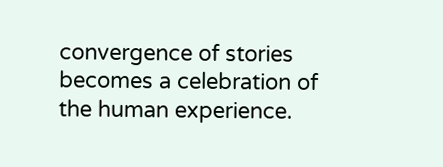convergence of stories becomes a celebration of the human experience.